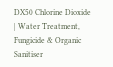DX50 Chlorine Dioxide | Water Treatment, Fungicide & Organic Sanitiser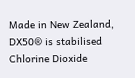Made in New Zealand, DX50® is stabilised Chlorine Dioxide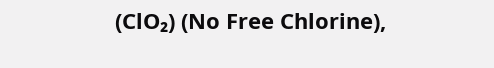(ClO₂) (No Free Chlorine),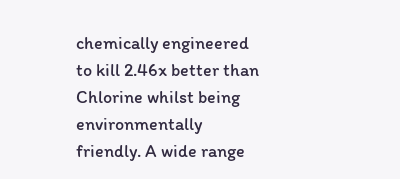chemically engineered to kill 2.46x better than Chlorine whilst being environmentally friendly. A wide range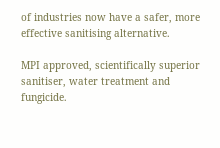of industries now have a safer, more effective sanitising alternative.

MPI approved, scientifically superior sanitiser, water treatment and fungicide.